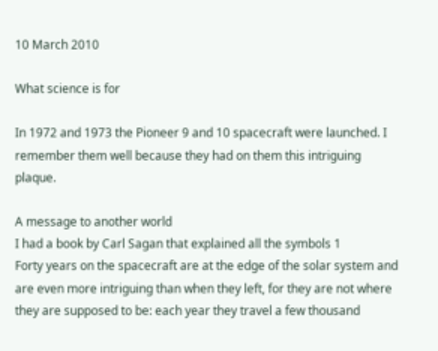10 March 2010

What science is for

In 1972 and 1973 the Pioneer 9 and 10 spacecraft were launched. I remember them well because they had on them this intriguing plaque.

A message to another world
I had a book by Carl Sagan that explained all the symbols 1
Forty years on the spacecraft are at the edge of the solar system and are even more intriguing than when they left, for they are not where they are supposed to be: each year they travel a few thousand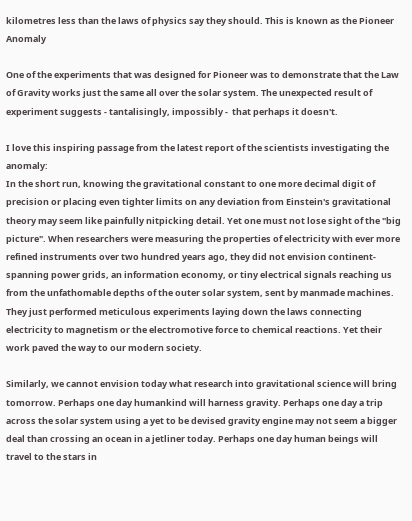kilometres less than the laws of physics say they should. This is known as the Pioneer Anomaly

One of the experiments that was designed for Pioneer was to demonstrate that the Law of Gravity works just the same all over the solar system. The unexpected result of experiment suggests - tantalisingly, impossibly -  that perhaps it doesn't.

I love this inspiring passage from the latest report of the scientists investigating the anomaly:
In the short run, knowing the gravitational constant to one more decimal digit of precision or placing even tighter limits on any deviation from Einstein's gravitational theory may seem like painfully nitpicking detail. Yet one must not lose sight of the "big picture". When researchers were measuring the properties of electricity with ever more refined instruments over two hundred years ago, they did not envision continent-spanning power grids, an information economy, or tiny electrical signals reaching us from the unfathomable depths of the outer solar system, sent by manmade machines. They just performed meticulous experiments laying down the laws connecting electricity to magnetism or the electromotive force to chemical reactions. Yet their work paved the way to our modern society.

Similarly, we cannot envision today what research into gravitational science will bring tomorrow. Perhaps one day humankind will harness gravity. Perhaps one day a trip across the solar system using a yet to be devised gravity engine may not seem a bigger deal than crossing an ocean in a jetliner today. Perhaps one day human beings will travel to the stars in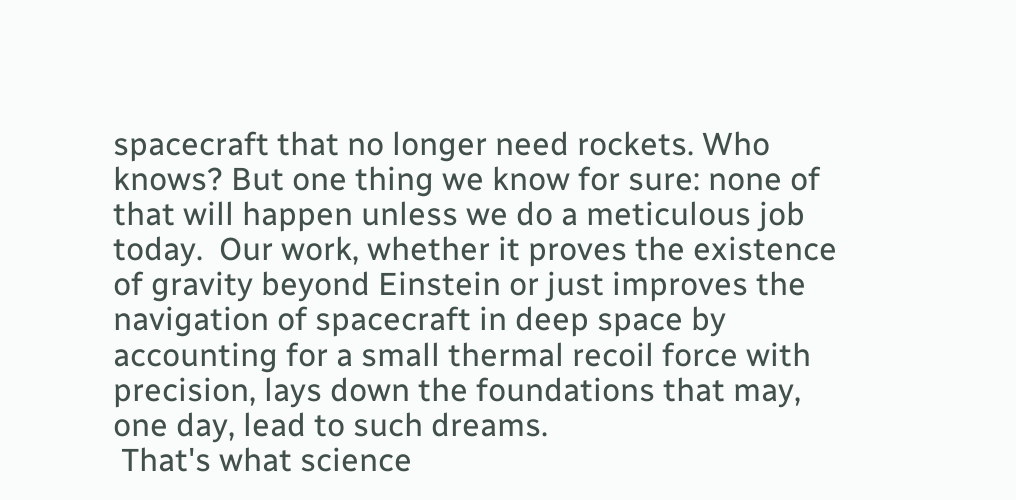spacecraft that no longer need rockets. Who knows? But one thing we know for sure: none of that will happen unless we do a meticulous job today.  Our work, whether it proves the existence of gravity beyond Einstein or just improves the navigation of spacecraft in deep space by accounting for a small thermal recoil force with precision, lays down the foundations that may, one day, lead to such dreams.
 That's what science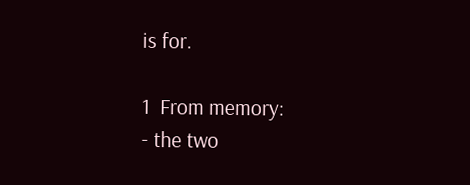is for.

1  From memory:
- the two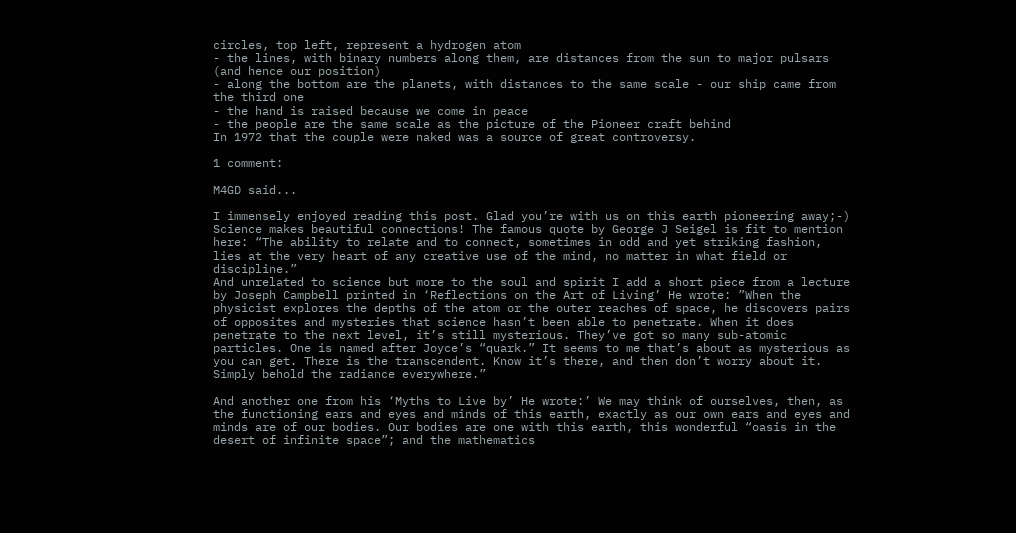circles, top left, represent a hydrogen atom
- the lines, with binary numbers along them, are distances from the sun to major pulsars (and hence our position)
- along the bottom are the planets, with distances to the same scale - our ship came from the third one
- the hand is raised because we come in peace
- the people are the same scale as the picture of the Pioneer craft behind
In 1972 that the couple were naked was a source of great controversy.

1 comment:

M4GD said...

I immensely enjoyed reading this post. Glad you’re with us on this earth pioneering away;-)
Science makes beautiful connections! The famous quote by George J Seigel is fit to mention here: “The ability to relate and to connect, sometimes in odd and yet striking fashion, lies at the very heart of any creative use of the mind, no matter in what field or discipline.”
And unrelated to science but more to the soul and spirit I add a short piece from a lecture by Joseph Campbell printed in ‘Reflections on the Art of Living’ He wrote: ”When the physicist explores the depths of the atom or the outer reaches of space, he discovers pairs of opposites and mysteries that science hasn’t been able to penetrate. When it does penetrate to the next level, it’s still mysterious. They’ve got so many sub-atomic particles. One is named after Joyce’s “quark.” It seems to me that’s about as mysterious as you can get. There is the transcendent. Know it’s there, and then don’t worry about it. Simply behold the radiance everywhere.”

And another one from his ‘Myths to Live by’ He wrote:’ We may think of ourselves, then, as the functioning ears and eyes and minds of this earth, exactly as our own ears and eyes and minds are of our bodies. Our bodies are one with this earth, this wonderful “oasis in the desert of infinite space”; and the mathematics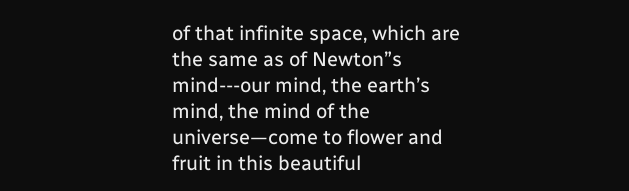of that infinite space, which are the same as of Newton”s mind---our mind, the earth’s mind, the mind of the universe—come to flower and fruit in this beautiful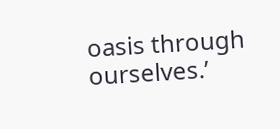oasis through ourselves.’